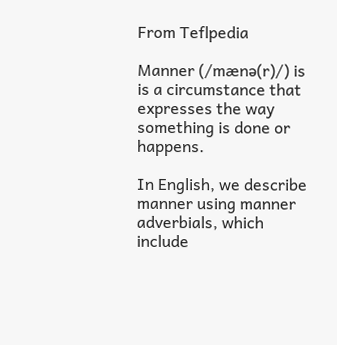From Teflpedia

Manner (/mænə(r)/) is is a circumstance that expresses the way something is done or happens.

In English, we describe manner using manner adverbials, which include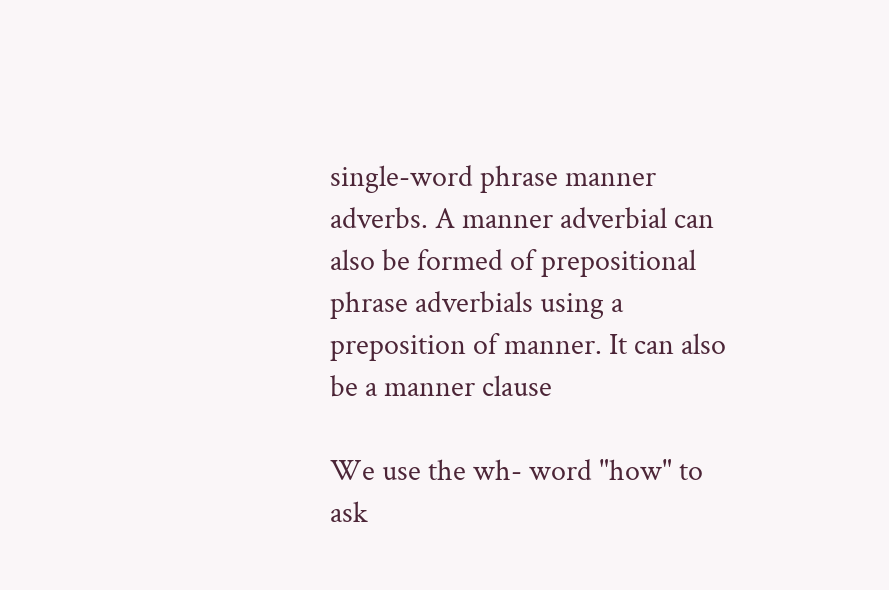single-word phrase manner adverbs. A manner adverbial can also be formed of prepositional phrase adverbials using a preposition of manner. It can also be a manner clause

We use the wh- word "how" to ask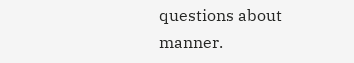questions about manner.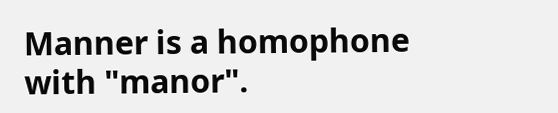Manner is a homophone with "manor".